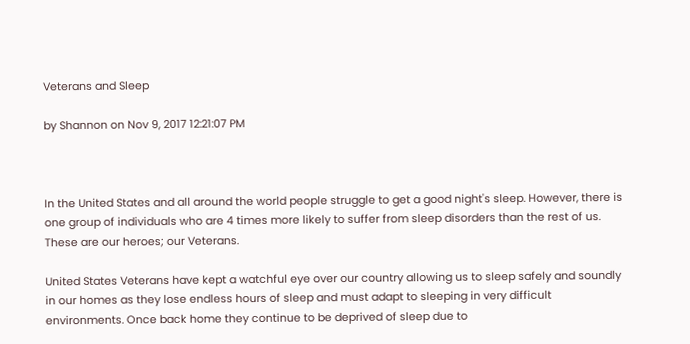Veterans and Sleep

by Shannon on Nov 9, 2017 12:21:07 PM



In the United States and all around the world people struggle to get a good night's sleep. However, there is one group of individuals who are 4 times more likely to suffer from sleep disorders than the rest of us. These are our heroes; our Veterans.

United States Veterans have kept a watchful eye over our country allowing us to sleep safely and soundly in our homes as they lose endless hours of sleep and must adapt to sleeping in very difficult environments. Once back home they continue to be deprived of sleep due to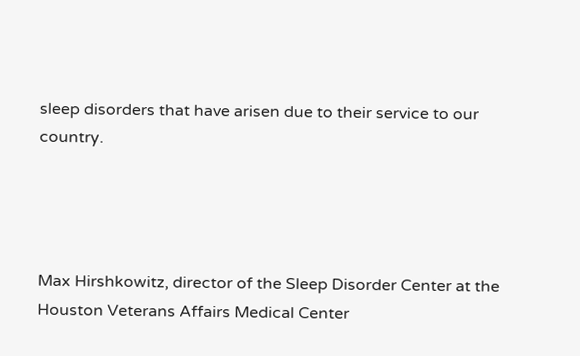sleep disorders that have arisen due to their service to our country.




Max Hirshkowitz, director of the Sleep Disorder Center at the Houston Veterans Affairs Medical Center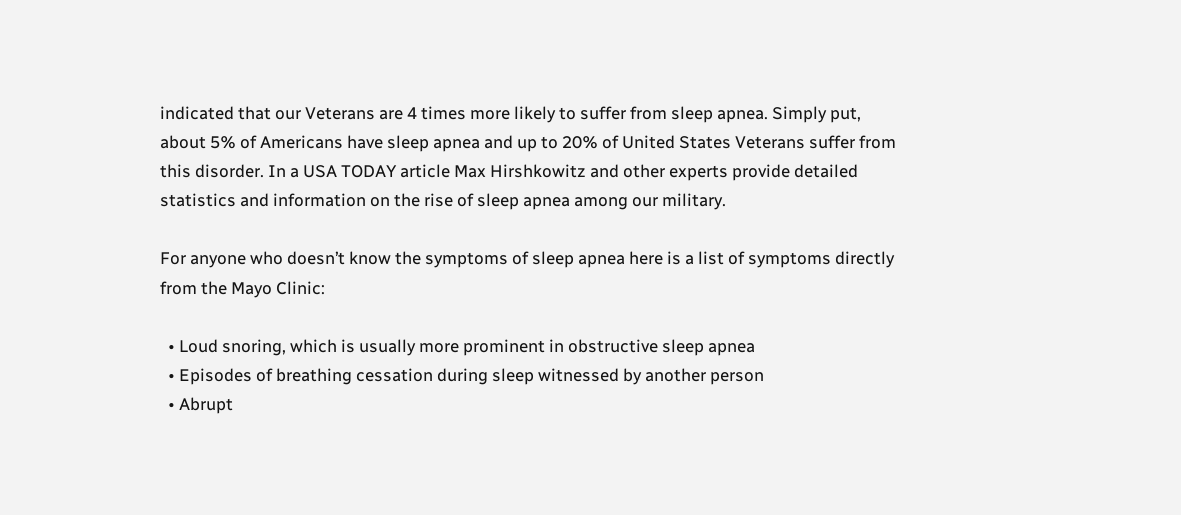indicated that our Veterans are 4 times more likely to suffer from sleep apnea. Simply put, about 5% of Americans have sleep apnea and up to 20% of United States Veterans suffer from this disorder. In a USA TODAY article Max Hirshkowitz and other experts provide detailed statistics and information on the rise of sleep apnea among our military.

For anyone who doesn’t know the symptoms of sleep apnea here is a list of symptoms directly from the Mayo Clinic:

  • Loud snoring, which is usually more prominent in obstructive sleep apnea
  • Episodes of breathing cessation during sleep witnessed by another person
  • Abrupt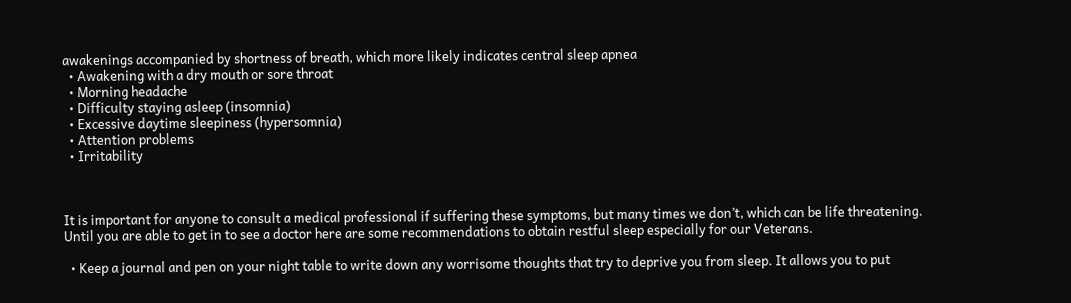awakenings accompanied by shortness of breath, which more likely indicates central sleep apnea
  • Awakening with a dry mouth or sore throat
  • Morning headache
  • Difficulty staying asleep (insomnia)
  • Excessive daytime sleepiness (hypersomnia)
  • Attention problems
  • Irritability



It is important for anyone to consult a medical professional if suffering these symptoms, but many times we don’t, which can be life threatening. Until you are able to get in to see a doctor here are some recommendations to obtain restful sleep especially for our Veterans.

  • Keep a journal and pen on your night table to write down any worrisome thoughts that try to deprive you from sleep. It allows you to put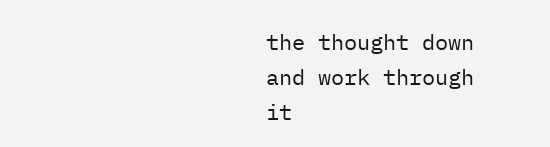the thought down and work through it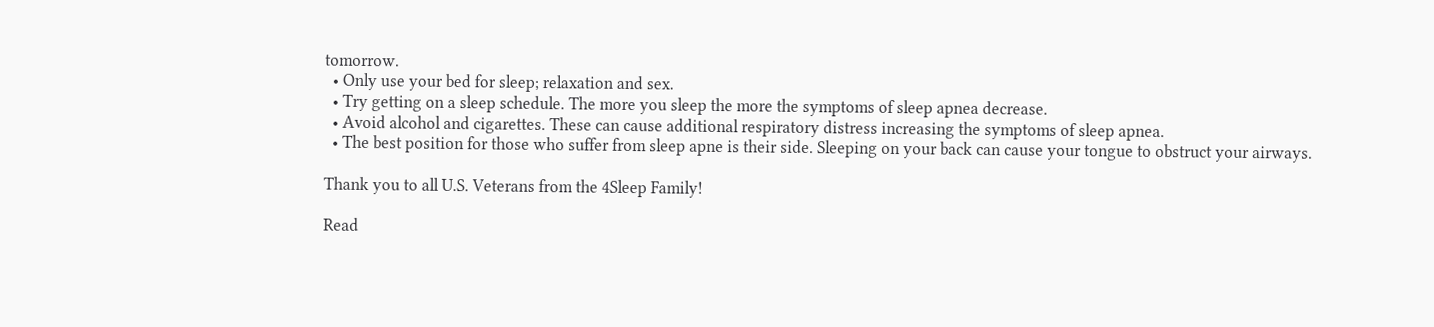tomorrow.
  • Only use your bed for sleep; relaxation and sex.
  • Try getting on a sleep schedule. The more you sleep the more the symptoms of sleep apnea decrease.
  • Avoid alcohol and cigarettes. These can cause additional respiratory distress increasing the symptoms of sleep apnea.
  • The best position for those who suffer from sleep apne is their side. Sleeping on your back can cause your tongue to obstruct your airways.

Thank you to all U.S. Veterans from the 4Sleep Family!

Read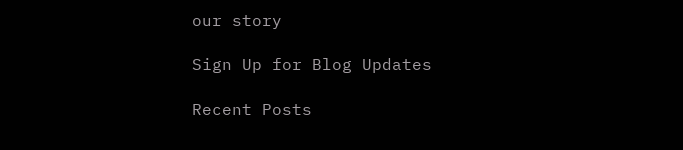our story

Sign Up for Blog Updates

Recent Posts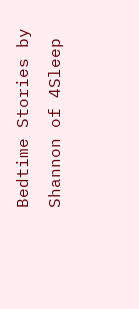Bedtime Stories by Shannon of 4Sleep